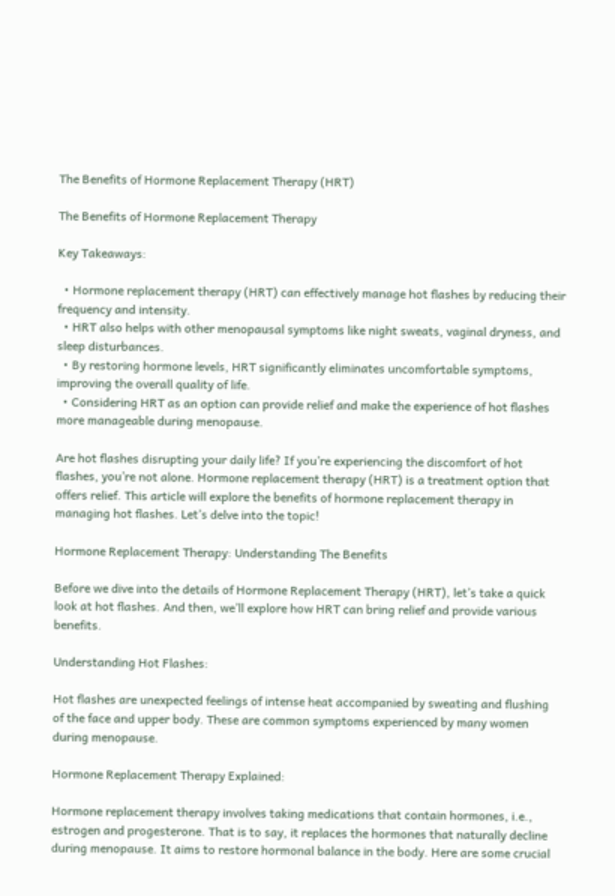The Benefits of Hormone Replacement Therapy (HRT)

The Benefits of Hormone Replacement Therapy

Key Takeaways:

  • Hormone replacement therapy (HRT) can effectively manage hot flashes by reducing their frequency and intensity.
  • HRT also helps with other menopausal symptoms like night sweats, vaginal dryness, and sleep disturbances.
  • By restoring hormone levels, HRT significantly eliminates uncomfortable symptoms, improving the overall quality of life.
  • Considering HRT as an option can provide relief and make the experience of hot flashes more manageable during menopause.

Are hot flashes disrupting your daily life? If you’re experiencing the discomfort of hot flashes, you’re not alone. Hormone replacement therapy (HRT) is a treatment option that offers relief. This article will explore the benefits of hormone replacement therapy in managing hot flashes. Let’s delve into the topic!

Hormone Replacement Therapy: Understanding The Benefits

Before we dive into the details of Hormone Replacement Therapy (HRT), let’s take a quick look at hot flashes. And then, we’ll explore how HRT can bring relief and provide various benefits.

Understanding Hot Flashes:

Hot flashes are unexpected feelings of intense heat accompanied by sweating and flushing of the face and upper body. These are common symptoms experienced by many women during menopause.

Hormone Replacement Therapy Explained:

Hormone replacement therapy involves taking medications that contain hormones, i.e., estrogen and progesterone. That is to say, it replaces the hormones that naturally decline during menopause. It aims to restore hormonal balance in the body. Here are some crucial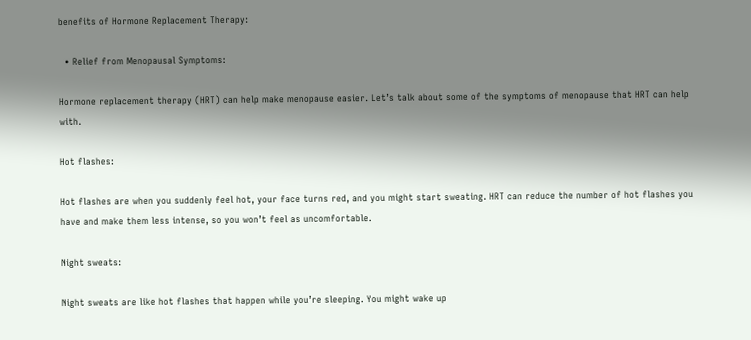benefits of Hormone Replacement Therapy:

  • Relief from Menopausal Symptoms:

Hormone replacement therapy (HRT) can help make menopause easier. Let’s talk about some of the symptoms of menopause that HRT can help with.

Hot flashes:

Hot flashes are when you suddenly feel hot, your face turns red, and you might start sweating. HRT can reduce the number of hot flashes you have and make them less intense, so you won’t feel as uncomfortable.

Night sweats:

Night sweats are like hot flashes that happen while you’re sleeping. You might wake up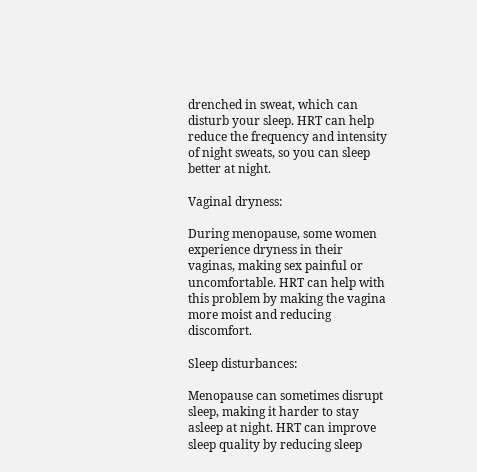drenched in sweat, which can disturb your sleep. HRT can help reduce the frequency and intensity of night sweats, so you can sleep better at night.

Vaginal dryness:

During menopause, some women experience dryness in their vaginas, making sex painful or uncomfortable. HRT can help with this problem by making the vagina more moist and reducing discomfort.

Sleep disturbances:

Menopause can sometimes disrupt sleep, making it harder to stay asleep at night. HRT can improve sleep quality by reducing sleep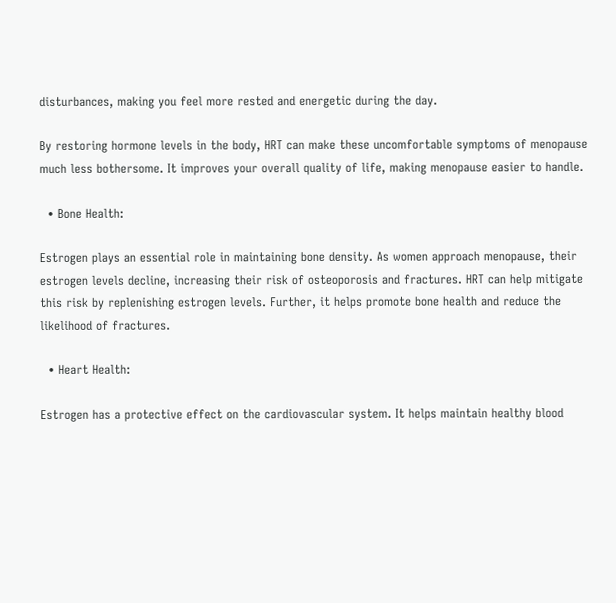disturbances, making you feel more rested and energetic during the day.

By restoring hormone levels in the body, HRT can make these uncomfortable symptoms of menopause much less bothersome. It improves your overall quality of life, making menopause easier to handle.

  • Bone Health:

Estrogen plays an essential role in maintaining bone density. As women approach menopause, their estrogen levels decline, increasing their risk of osteoporosis and fractures. HRT can help mitigate this risk by replenishing estrogen levels. Further, it helps promote bone health and reduce the likelihood of fractures.

  • Heart Health:

Estrogen has a protective effect on the cardiovascular system. It helps maintain healthy blood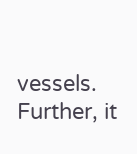vessels. Further, it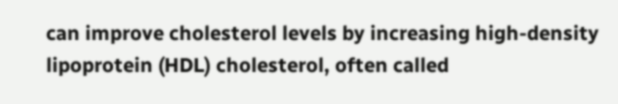can improve cholesterol levels by increasing high-density lipoprotein (HDL) cholesterol, often called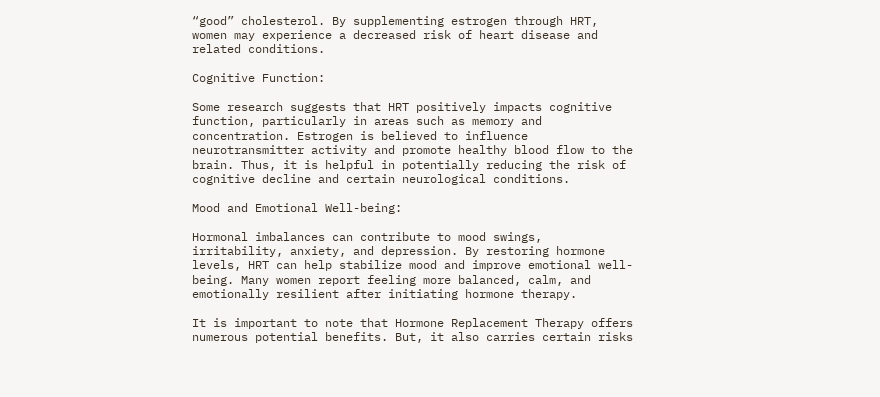“good” cholesterol. By supplementing estrogen through HRT, women may experience a decreased risk of heart disease and related conditions.

Cognitive Function:

Some research suggests that HRT positively impacts cognitive function, particularly in areas such as memory and concentration. Estrogen is believed to influence neurotransmitter activity and promote healthy blood flow to the brain. Thus, it is helpful in potentially reducing the risk of cognitive decline and certain neurological conditions.

Mood and Emotional Well-being:

Hormonal imbalances can contribute to mood swings, irritability, anxiety, and depression. By restoring hormone levels, HRT can help stabilize mood and improve emotional well-being. Many women report feeling more balanced, calm, and emotionally resilient after initiating hormone therapy.

It is important to note that Hormone Replacement Therapy offers numerous potential benefits. But, it also carries certain risks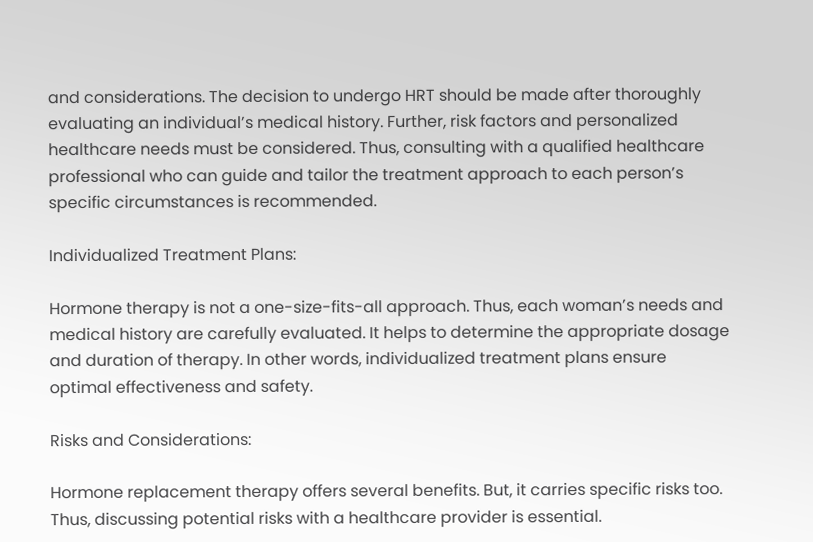and considerations. The decision to undergo HRT should be made after thoroughly evaluating an individual’s medical history. Further, risk factors and personalized healthcare needs must be considered. Thus, consulting with a qualified healthcare professional who can guide and tailor the treatment approach to each person’s specific circumstances is recommended.

Individualized Treatment Plans:

Hormone therapy is not a one-size-fits-all approach. Thus, each woman’s needs and medical history are carefully evaluated. It helps to determine the appropriate dosage and duration of therapy. In other words, individualized treatment plans ensure optimal effectiveness and safety.

Risks and Considerations:

Hormone replacement therapy offers several benefits. But, it carries specific risks too. Thus, discussing potential risks with a healthcare provider is essential.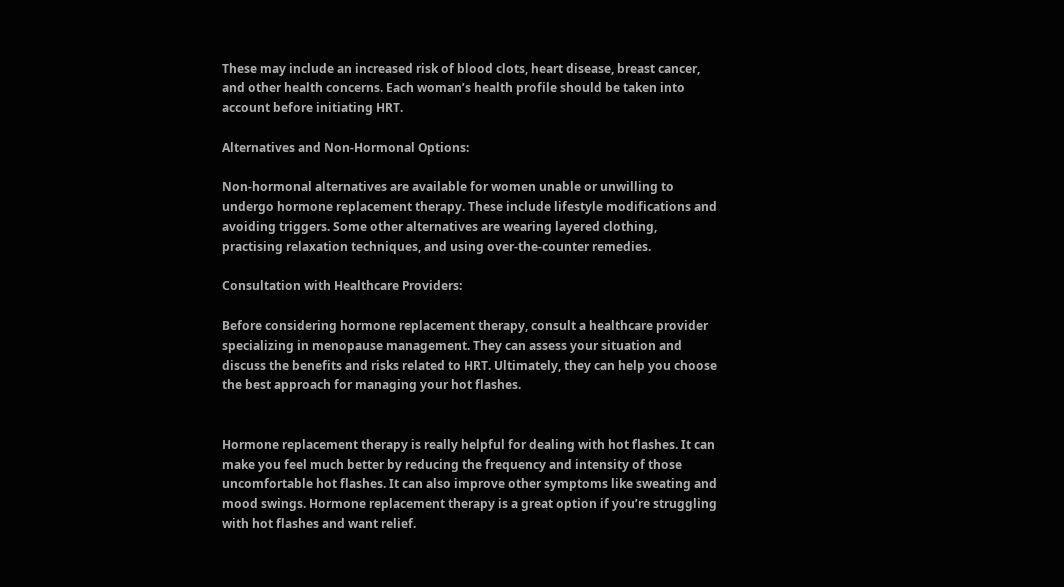These may include an increased risk of blood clots, heart disease, breast cancer, and other health concerns. Each woman’s health profile should be taken into account before initiating HRT.

Alternatives and Non-Hormonal Options:

Non-hormonal alternatives are available for women unable or unwilling to undergo hormone replacement therapy. These include lifestyle modifications and avoiding triggers. Some other alternatives are wearing layered clothing, practising relaxation techniques, and using over-the-counter remedies.

Consultation with Healthcare Providers:

Before considering hormone replacement therapy, consult a healthcare provider specializing in menopause management. They can assess your situation and discuss the benefits and risks related to HRT. Ultimately, they can help you choose the best approach for managing your hot flashes.


Hormone replacement therapy is really helpful for dealing with hot flashes. It can make you feel much better by reducing the frequency and intensity of those uncomfortable hot flashes. It can also improve other symptoms like sweating and mood swings. Hormone replacement therapy is a great option if you’re struggling with hot flashes and want relief.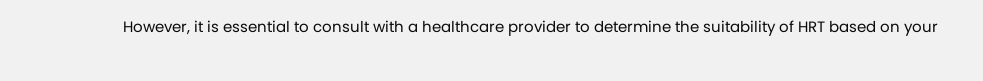However, it is essential to consult with a healthcare provider to determine the suitability of HRT based on your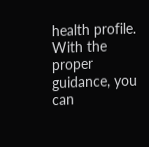health profile. With the proper guidance, you can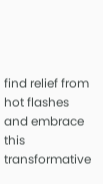find relief from hot flashes and embrace this transformative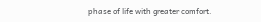phase of life with greater comfort.